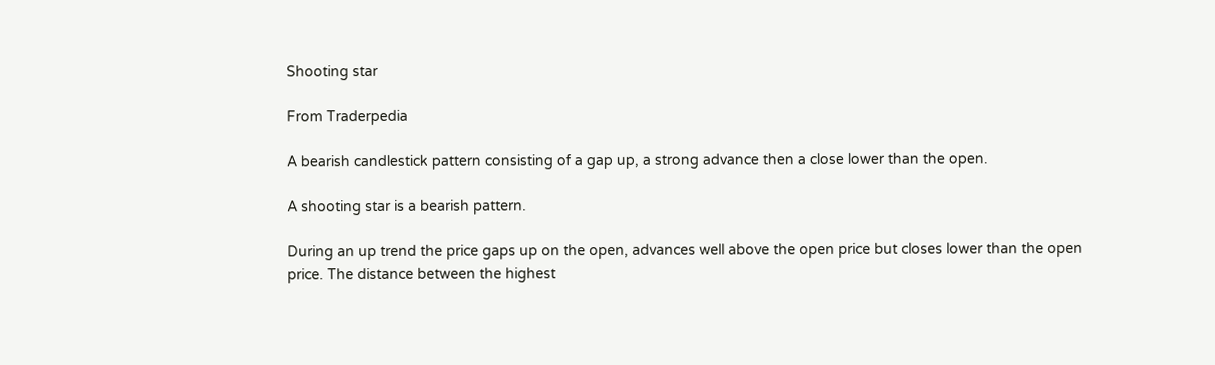Shooting star

From Traderpedia

A bearish candlestick pattern consisting of a gap up, a strong advance then a close lower than the open.

A shooting star is a bearish pattern.

During an up trend the price gaps up on the open, advances well above the open price but closes lower than the open price. The distance between the highest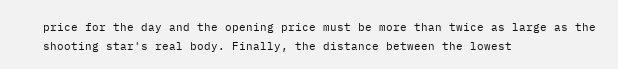price for the day and the opening price must be more than twice as large as the shooting star's real body. Finally, the distance between the lowest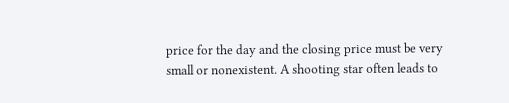price for the day and the closing price must be very small or nonexistent. A shooting star often leads to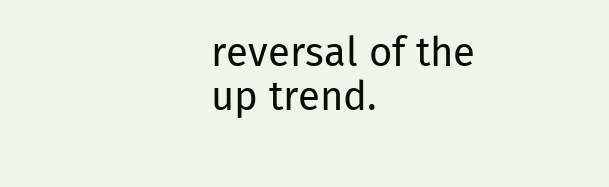reversal of the up trend.